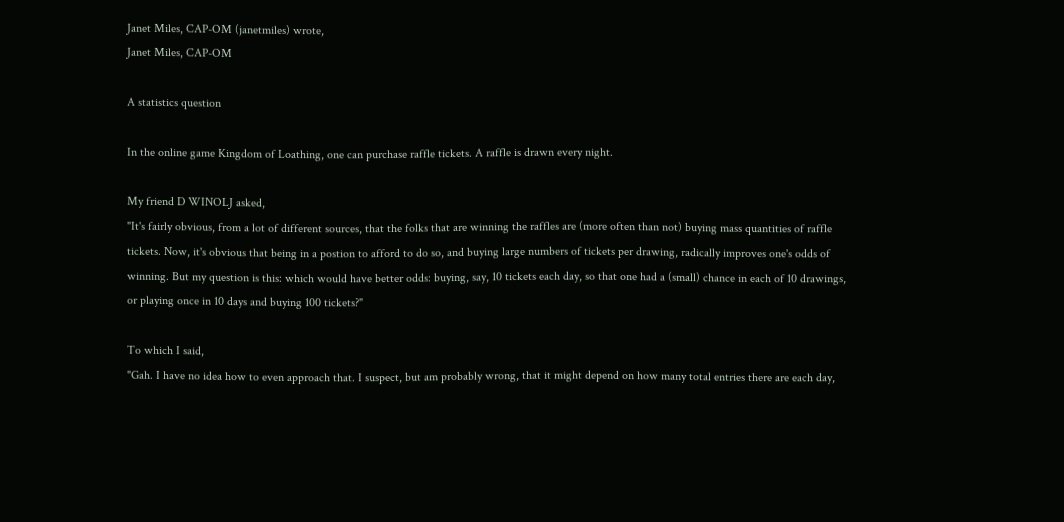Janet Miles, CAP-OM (janetmiles) wrote,
Janet Miles, CAP-OM

A statistics question

In the online game Kingdom of Loathing, one can purchase raffle tickets. A raffle is drawn every night.

My friend D WINOLJ asked,
"It's fairly obvious, from a lot of different sources, that the folks that are winning the raffles are (more often than not) buying mass quantities of raffle tickets. Now, it's obvious that being in a postion to afford to do so, and buying large numbers of tickets per drawing, radically improves one's odds of winning. But my question is this: which would have better odds: buying, say, 10 tickets each day, so that one had a (small) chance in each of 10 drawings, or playing once in 10 days and buying 100 tickets?"

To which I said,
"Gah. I have no idea how to even approach that. I suspect, but am probably wrong, that it might depend on how many total entries there are each day,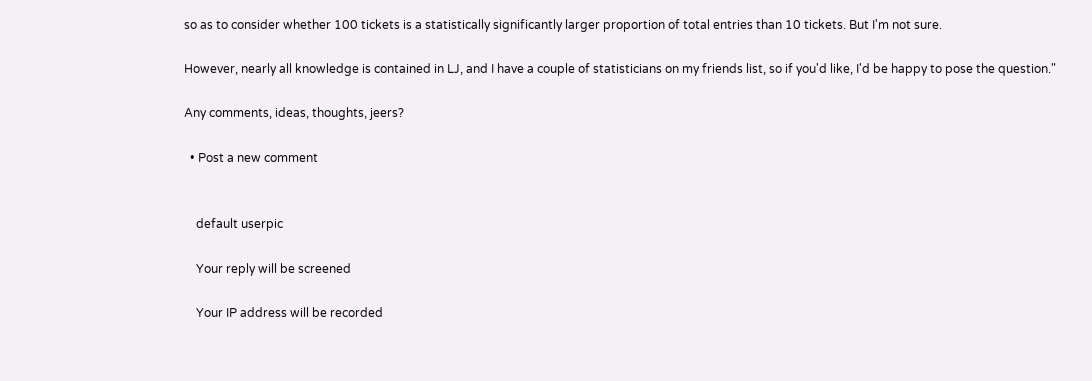so as to consider whether 100 tickets is a statistically significantly larger proportion of total entries than 10 tickets. But I'm not sure.

However, nearly all knowledge is contained in LJ, and I have a couple of statisticians on my friends list, so if you'd like, I'd be happy to pose the question."

Any comments, ideas, thoughts, jeers?

  • Post a new comment


    default userpic

    Your reply will be screened

    Your IP address will be recorded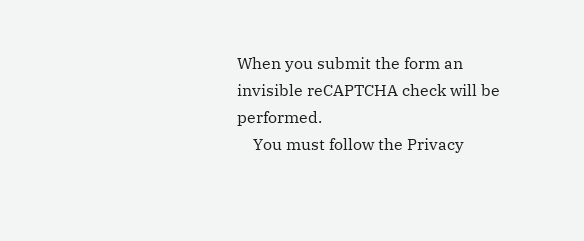When you submit the form an invisible reCAPTCHA check will be performed.
    You must follow the Privacy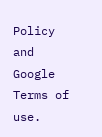Policy and Google Terms of use.